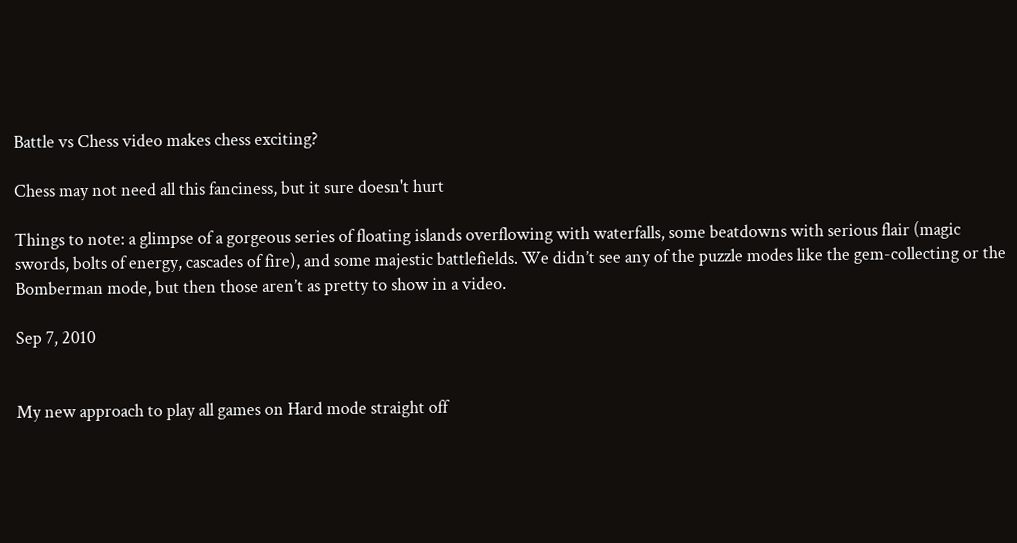Battle vs Chess video makes chess exciting?

Chess may not need all this fanciness, but it sure doesn't hurt

Things to note: a glimpse of a gorgeous series of floating islands overflowing with waterfalls, some beatdowns with serious flair (magic swords, bolts of energy, cascades of fire), and some majestic battlefields. We didn’t see any of the puzzle modes like the gem-collecting or the Bomberman mode, but then those aren’t as pretty to show in a video.

Sep 7, 2010


My new approach to play all games on Hard mode straight off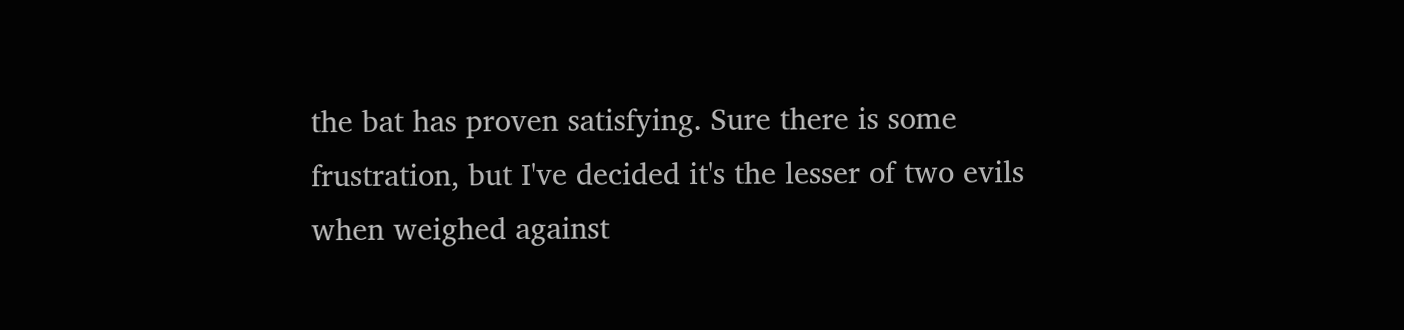the bat has proven satisfying. Sure there is some frustration, but I've decided it's the lesser of two evils when weighed against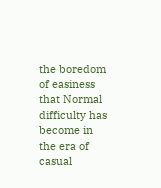the boredom of easiness that Normal difficulty has become in the era of casual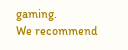gaming.
We recommend